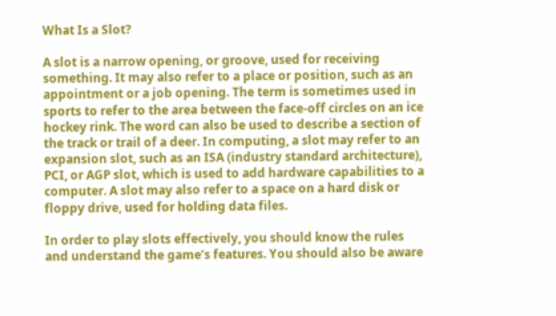What Is a Slot?

A slot is a narrow opening, or groove, used for receiving something. It may also refer to a place or position, such as an appointment or a job opening. The term is sometimes used in sports to refer to the area between the face-off circles on an ice hockey rink. The word can also be used to describe a section of the track or trail of a deer. In computing, a slot may refer to an expansion slot, such as an ISA (industry standard architecture), PCI, or AGP slot, which is used to add hardware capabilities to a computer. A slot may also refer to a space on a hard disk or floppy drive, used for holding data files.

In order to play slots effectively, you should know the rules and understand the game’s features. You should also be aware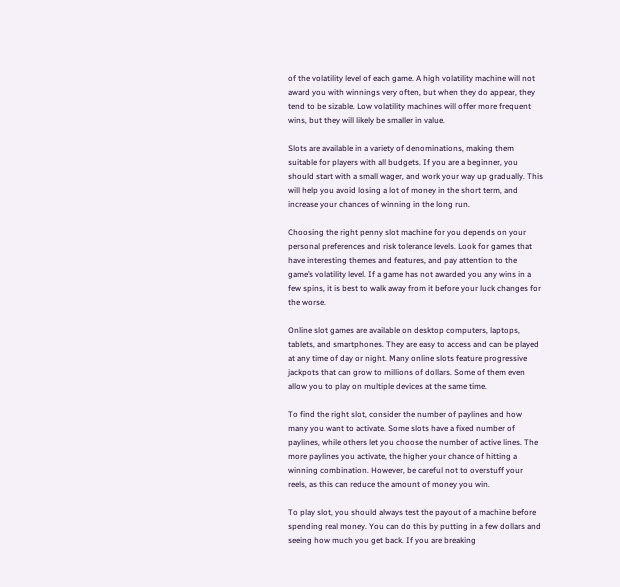of the volatility level of each game. A high volatility machine will not award you with winnings very often, but when they do appear, they tend to be sizable. Low volatility machines will offer more frequent wins, but they will likely be smaller in value.

Slots are available in a variety of denominations, making them suitable for players with all budgets. If you are a beginner, you should start with a small wager, and work your way up gradually. This will help you avoid losing a lot of money in the short term, and increase your chances of winning in the long run.

Choosing the right penny slot machine for you depends on your personal preferences and risk tolerance levels. Look for games that have interesting themes and features, and pay attention to the game’s volatility level. If a game has not awarded you any wins in a few spins, it is best to walk away from it before your luck changes for the worse.

Online slot games are available on desktop computers, laptops, tablets, and smartphones. They are easy to access and can be played at any time of day or night. Many online slots feature progressive jackpots that can grow to millions of dollars. Some of them even allow you to play on multiple devices at the same time.

To find the right slot, consider the number of paylines and how many you want to activate. Some slots have a fixed number of paylines, while others let you choose the number of active lines. The more paylines you activate, the higher your chance of hitting a winning combination. However, be careful not to overstuff your reels, as this can reduce the amount of money you win.

To play slot, you should always test the payout of a machine before spending real money. You can do this by putting in a few dollars and seeing how much you get back. If you are breaking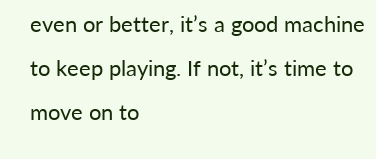even or better, it’s a good machine to keep playing. If not, it’s time to move on to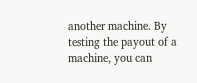another machine. By testing the payout of a machine, you can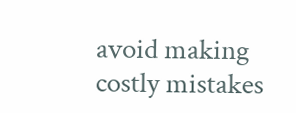avoid making costly mistakes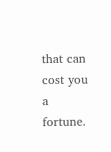that can cost you a fortune.